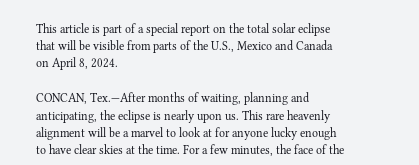This article is part of a special report on the total solar eclipse that will be visible from parts of the U.S., Mexico and Canada on April 8, 2024.

CONCAN, Tex.—After months of waiting, planning and anticipating, the eclipse is nearly upon us. This rare heavenly alignment will be a marvel to look at for anyone lucky enough to have clear skies at the time. For a few minutes, the face of the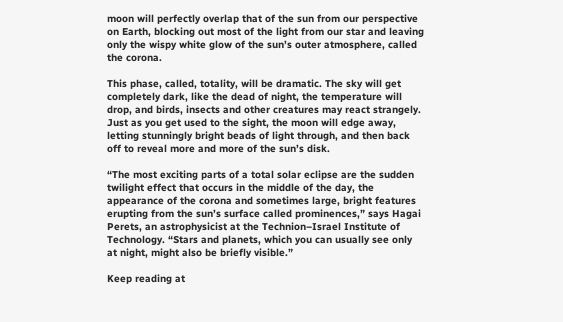moon will perfectly overlap that of the sun from our perspective on Earth, blocking out most of the light from our star and leaving only the wispy white glow of the sun’s outer atmosphere, called the corona.

This phase, called, totality, will be dramatic. The sky will get completely dark, like the dead of night, the temperature will drop, and birds, insects and other creatures may react strangely. Just as you get used to the sight, the moon will edge away, letting stunningly bright beads of light through, and then back off to reveal more and more of the sun’s disk.

“The most exciting parts of a total solar eclipse are the sudden twilight effect that occurs in the middle of the day, the appearance of the corona and sometimes large, bright features erupting from the sun’s surface called prominences,” says Hagai Perets, an astrophysicist at the Technion–Israel Institute of Technology. “Stars and planets, which you can usually see only at night, might also be briefly visible.”

Keep reading at